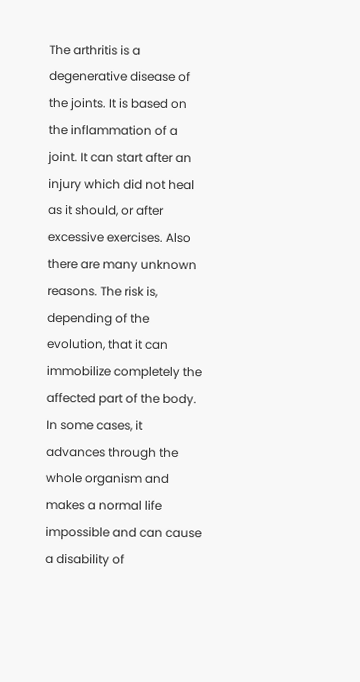The arthritis is a degenerative disease of the joints. It is based on the inflammation of a joint. It can start after an injury which did not heal as it should, or after excessive exercises. Also there are many unknown reasons. The risk is, depending of the evolution, that it can immobilize completely the affected part of the body. In some cases, it advances through the whole organism and makes a normal life impossible and can cause a disability of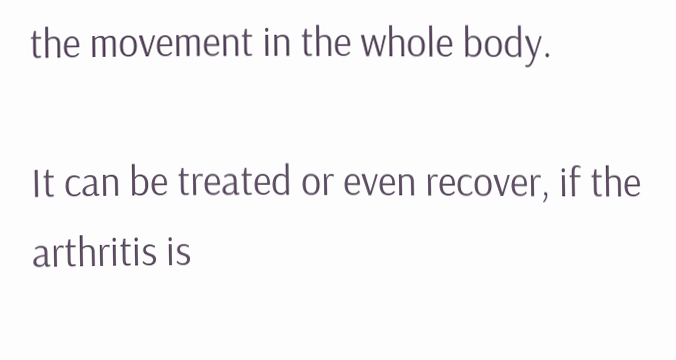the movement in the whole body.

It can be treated or even recover, if the arthritis is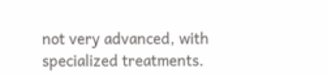not very advanced, with specialized treatments.